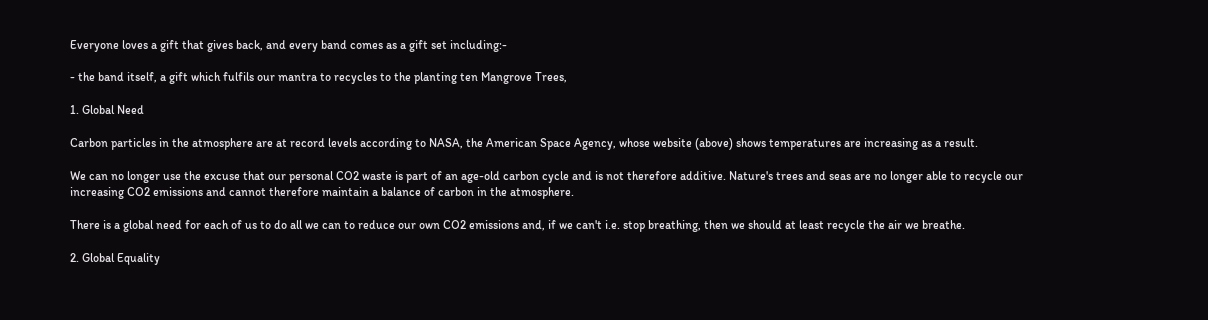Everyone loves a gift that gives back, and every band comes as a gift set including:-

- the band itself, a gift which fulfils our mantra to recycles to the planting ten Mangrove Trees,

1. Global Need

Carbon particles in the atmosphere are at record levels according to NASA, the American Space Agency, whose website (above) shows temperatures are increasing as a result.

We can no longer use the excuse that our personal CO2 waste is part of an age-old carbon cycle and is not therefore additive. Nature's trees and seas are no longer able to recycle our increasing CO2 emissions and cannot therefore maintain a balance of carbon in the atmosphere.

There is a global need for each of us to do all we can to reduce our own CO2 emissions and, if we can't i.e. stop breathing, then we should at least recycle the air we breathe.

2. Global Equality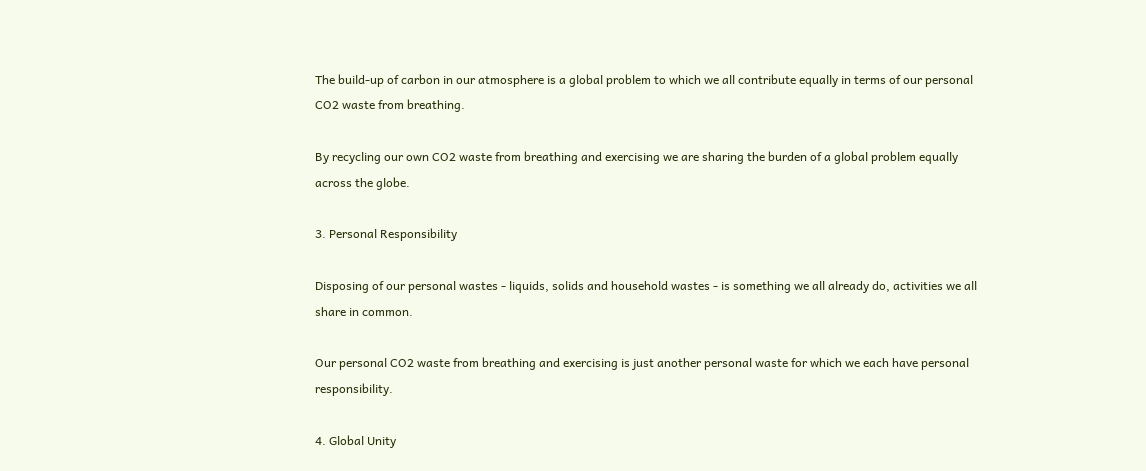The build-up of carbon in our atmosphere is a global problem to which we all contribute equally in terms of our personal CO2 waste from breathing.

By recycling our own CO2 waste from breathing and exercising we are sharing the burden of a global problem equally across the globe.

3. Personal Responsibility

Disposing of our personal wastes - liquids, solids and household wastes - is something we all already do, activities we all share in common.

Our personal CO2 waste from breathing and exercising is just another personal waste for which we each have personal responsibility.

4. Global Unity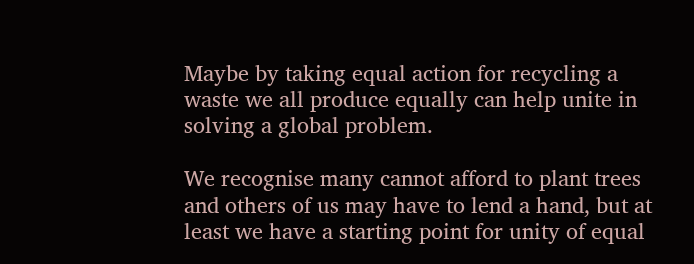Maybe by taking equal action for recycling a waste we all produce equally can help unite in solving a global problem.

We recognise many cannot afford to plant trees and others of us may have to lend a hand, but at least we have a starting point for unity of equal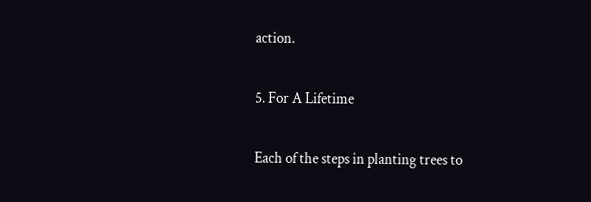action.

5. For A Lifetime

Each of the steps in planting trees to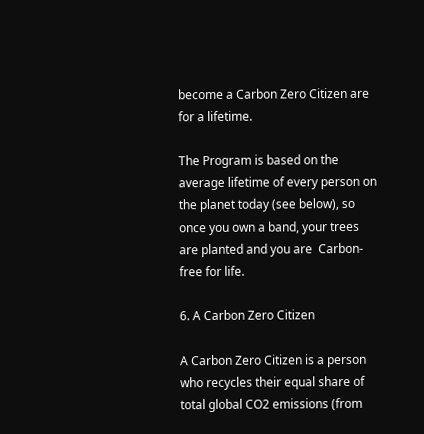become a Carbon Zero Citizen are for a lifetime.

The Program is based on the average lifetime of every person on the planet today (see below), so once you own a band, your trees are planted and you are  Carbon-free for life.

6. A Carbon Zero Citizen

A Carbon Zero Citizen is a person who recycles their equal share of total global CO2 emissions (from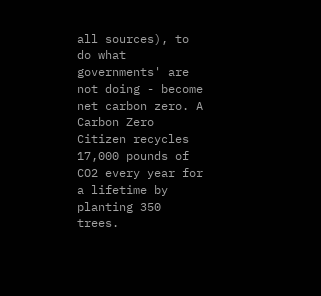all sources), to do what governments' are not doing - become net carbon zero. A Carbon Zero Citizen recycles 17,000 pounds of CO2 every year for a lifetime by planting 350 trees.